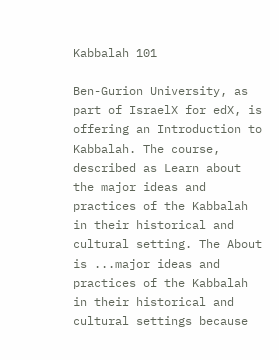Kabbalah 101

Ben-Gurion University, as part of IsraelX for edX, is offering an Introduction to Kabbalah. The course, described as Learn about the major ideas and practices of the Kabbalah in their historical and cultural setting. The About is ...major ideas and practices of the Kabbalah in their historical and cultural settings because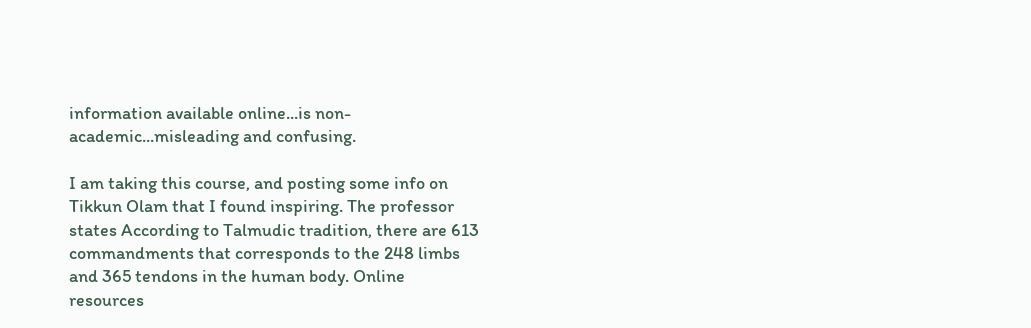information available online...is non-academic...misleading and confusing.

I am taking this course, and posting some info on Tikkun Olam that I found inspiring. The professor states According to Talmudic tradition, there are 613 commandments that corresponds to the 248 limbs and 365 tendons in the human body. Online resources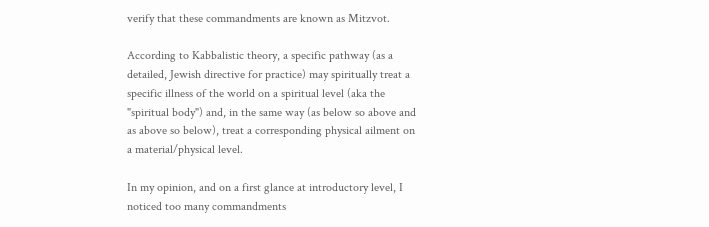verify that these commandments are known as Mitzvot.

According to Kabbalistic theory, a specific pathway (as a detailed, Jewish directive for practice) may spiritually treat a specific illness of the world on a spiritual level (aka the "spiritual body") and, in the same way (as below so above and as above so below), treat a corresponding physical ailment on a material/physical level.

In my opinion, and on a first glance at introductory level, I noticed too many commandments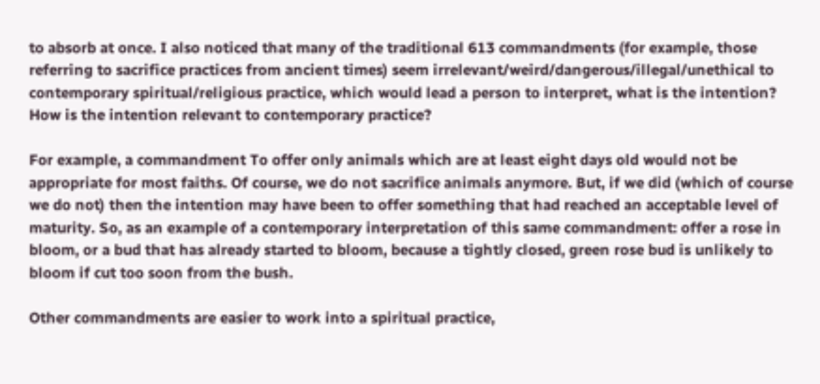to absorb at once. I also noticed that many of the traditional 613 commandments (for example, those referring to sacrifice practices from ancient times) seem irrelevant/weird/dangerous/illegal/unethical to contemporary spiritual/religious practice, which would lead a person to interpret, what is the intention? How is the intention relevant to contemporary practice?

For example, a commandment To offer only animals which are at least eight days old would not be appropriate for most faiths. Of course, we do not sacrifice animals anymore. But, if we did (which of course we do not) then the intention may have been to offer something that had reached an acceptable level of maturity. So, as an example of a contemporary interpretation of this same commandment: offer a rose in bloom, or a bud that has already started to bloom, because a tightly closed, green rose bud is unlikely to bloom if cut too soon from the bush.

Other commandments are easier to work into a spiritual practice,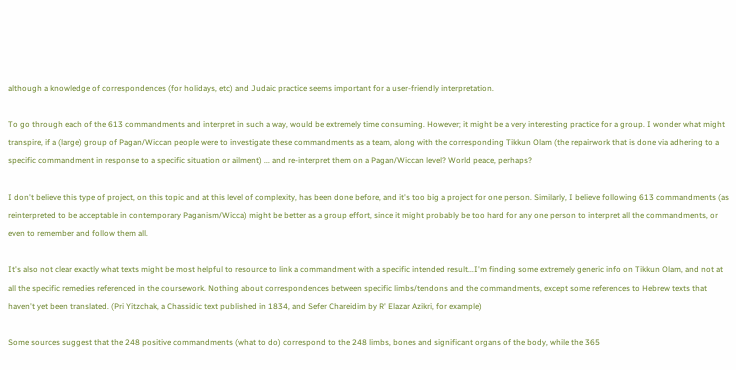although a knowledge of correspondences (for holidays, etc) and Judaic practice seems important for a user-friendly interpretation.

To go through each of the 613 commandments and interpret in such a way, would be extremely time consuming. However; it might be a very interesting practice for a group. I wonder what might transpire, if a (large) group of Pagan/Wiccan people were to investigate these commandments as a team, along with the corresponding Tikkun Olam (the repairwork that is done via adhering to a specific commandment in response to a specific situation or ailment) ... and re-interpret them on a Pagan/Wiccan level? World peace, perhaps?

I don't believe this type of project, on this topic and at this level of complexity, has been done before, and it's too big a project for one person. Similarly, I believe following 613 commandments (as reinterpreted to be acceptable in contemporary Paganism/Wicca) might be better as a group effort, since it might probably be too hard for any one person to interpret all the commandments, or even to remember and follow them all.

It's also not clear exactly what texts might be most helpful to resource to link a commandment with a specific intended result...I'm finding some extremely generic info on Tikkun Olam, and not at all the specific remedies referenced in the coursework. Nothing about correspondences between specific limbs/tendons and the commandments, except some references to Hebrew texts that haven't yet been translated. (Pri Yitzchak, a Chassidic text published in 1834, and Sefer Chareidim by R' Elazar Azikri, for example)

Some sources suggest that the 248 positive commandments (what to do) correspond to the 248 limbs, bones and significant organs of the body, while the 365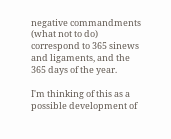negative commandments (what not to do) correspond to 365 sinews and ligaments, and the 365 days of the year.

I'm thinking of this as a possible development of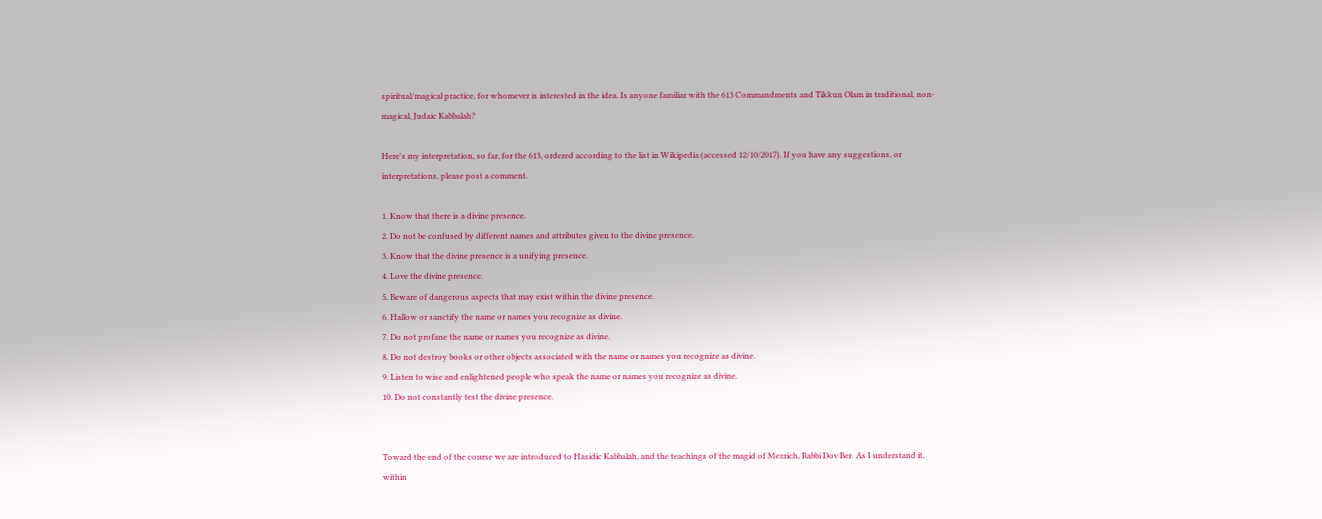spiritual/magical practice, for whomever is interested in the idea. Is anyone familiar with the 613 Commandments and Tikkun Olam in traditional, non-magical, Judaic Kabbalah?

Here's my interpretation, so far, for the 613, ordered according to the list in Wikipedia (accessed 12/10/2017). If you have any suggestions, or interpretations, please post a comment.

1. Know that there is a divine presence.
2. Do not be confused by different names and attributes given to the divine presence.
3. Know that the divine presence is a unifying presence.
4. Love the divine presence.
5. Beware of dangerous aspects that may exist within the divine presence.
6. Hallow or sanctify the name or names you recognize as divine.
7. Do not profane the name or names you recognize as divine.
8. Do not destroy books or other objects associated with the name or names you recognize as divine.
9. Listen to wise and enlightened people who speak the name or names you recognize as divine.
10. Do not constantly test the divine presence.


Toward the end of the course we are introduced to Hasidic Kabbalah, and the teachings of the magid of Mezrich, Rabbi Dov Ber. As I understand it, within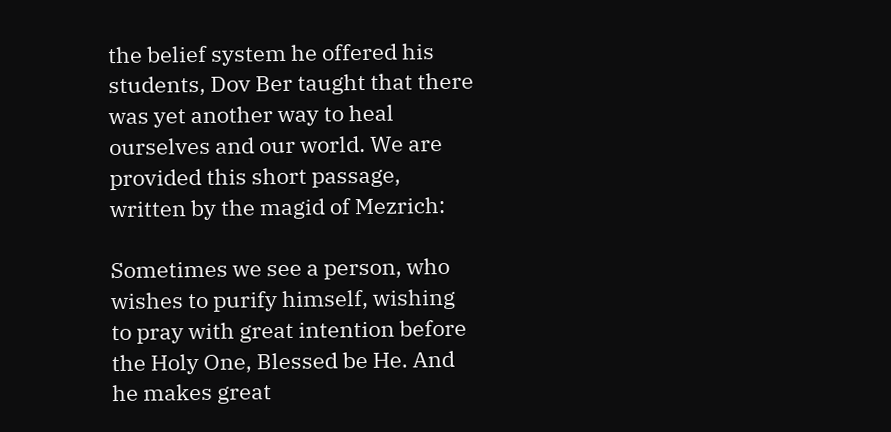the belief system he offered his students, Dov Ber taught that there was yet another way to heal ourselves and our world. We are provided this short passage, written by the magid of Mezrich:

Sometimes we see a person, who wishes to purify himself, wishing to pray with great intention before the Holy One, Blessed be He. And he makes great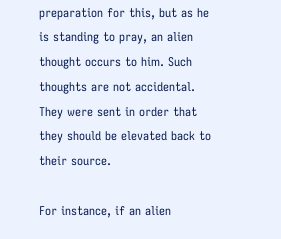preparation for this, but as he is standing to pray, an alien thought occurs to him. Such thoughts are not accidental. They were sent in order that they should be elevated back to their source.

For instance, if an alien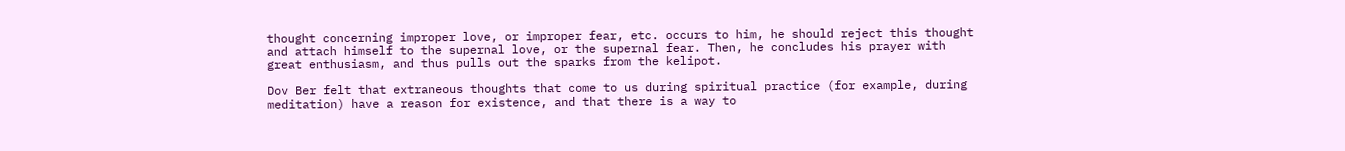thought concerning improper love, or improper fear, etc. occurs to him, he should reject this thought and attach himself to the supernal love, or the supernal fear. Then, he concludes his prayer with great enthusiasm, and thus pulls out the sparks from the kelipot.

Dov Ber felt that extraneous thoughts that come to us during spiritual practice (for example, during meditation) have a reason for existence, and that there is a way to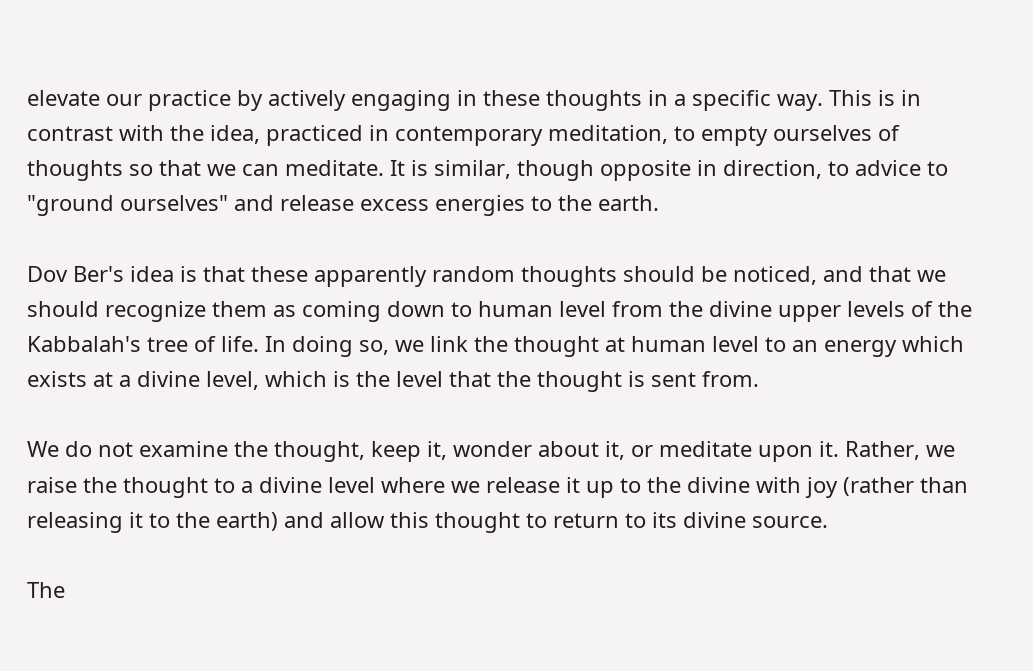elevate our practice by actively engaging in these thoughts in a specific way. This is in contrast with the idea, practiced in contemporary meditation, to empty ourselves of thoughts so that we can meditate. It is similar, though opposite in direction, to advice to "ground ourselves" and release excess energies to the earth.

Dov Ber's idea is that these apparently random thoughts should be noticed, and that we should recognize them as coming down to human level from the divine upper levels of the Kabbalah's tree of life. In doing so, we link the thought at human level to an energy which exists at a divine level, which is the level that the thought is sent from.

We do not examine the thought, keep it, wonder about it, or meditate upon it. Rather, we raise the thought to a divine level where we release it up to the divine with joy (rather than releasing it to the earth) and allow this thought to return to its divine source.

The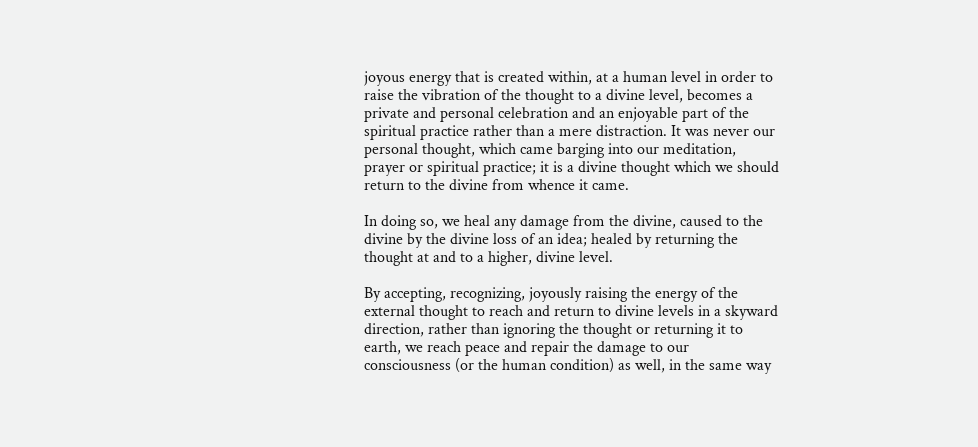joyous energy that is created within, at a human level in order to raise the vibration of the thought to a divine level, becomes a private and personal celebration and an enjoyable part of the spiritual practice rather than a mere distraction. It was never our personal thought, which came barging into our meditation, prayer or spiritual practice; it is a divine thought which we should return to the divine from whence it came.

In doing so, we heal any damage from the divine, caused to the divine by the divine loss of an idea; healed by returning the thought at and to a higher, divine level.

By accepting, recognizing, joyously raising the energy of the external thought to reach and return to divine levels in a skyward direction, rather than ignoring the thought or returning it to earth, we reach peace and repair the damage to our consciousness (or the human condition) as well, in the same way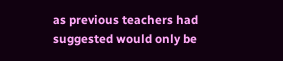as previous teachers had suggested would only be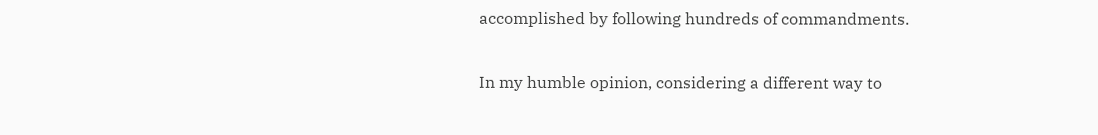accomplished by following hundreds of commandments.

In my humble opinion, considering a different way to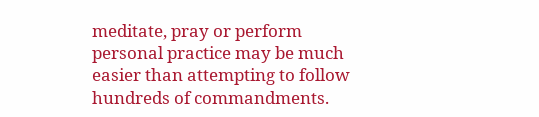meditate, pray or perform personal practice may be much easier than attempting to follow hundreds of commandments.